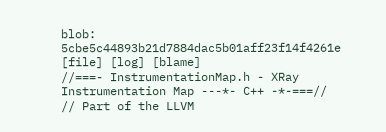blob: 5cbe5c44893b21d7884dac5b01aff23f14f4261e [file] [log] [blame]
//===- InstrumentationMap.h - XRay Instrumentation Map ---*- C++ -*-===//
// Part of the LLVM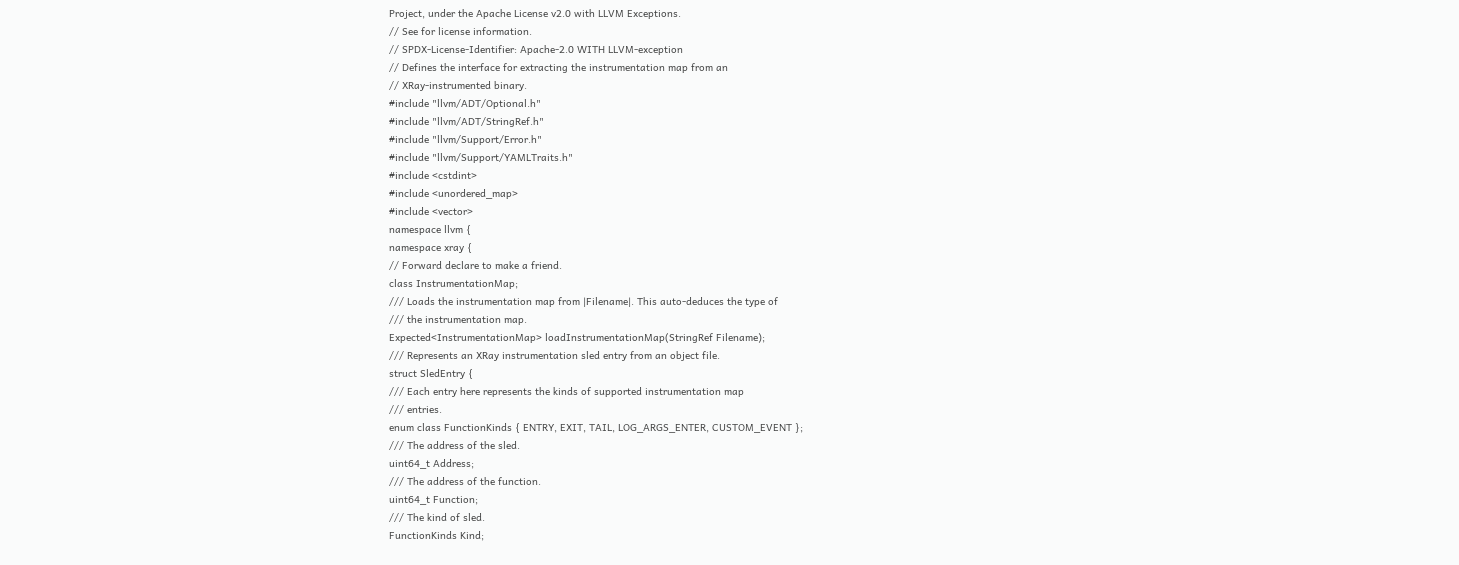Project, under the Apache License v2.0 with LLVM Exceptions.
// See for license information.
// SPDX-License-Identifier: Apache-2.0 WITH LLVM-exception
// Defines the interface for extracting the instrumentation map from an
// XRay-instrumented binary.
#include "llvm/ADT/Optional.h"
#include "llvm/ADT/StringRef.h"
#include "llvm/Support/Error.h"
#include "llvm/Support/YAMLTraits.h"
#include <cstdint>
#include <unordered_map>
#include <vector>
namespace llvm {
namespace xray {
// Forward declare to make a friend.
class InstrumentationMap;
/// Loads the instrumentation map from |Filename|. This auto-deduces the type of
/// the instrumentation map.
Expected<InstrumentationMap> loadInstrumentationMap(StringRef Filename);
/// Represents an XRay instrumentation sled entry from an object file.
struct SledEntry {
/// Each entry here represents the kinds of supported instrumentation map
/// entries.
enum class FunctionKinds { ENTRY, EXIT, TAIL, LOG_ARGS_ENTER, CUSTOM_EVENT };
/// The address of the sled.
uint64_t Address;
/// The address of the function.
uint64_t Function;
/// The kind of sled.
FunctionKinds Kind;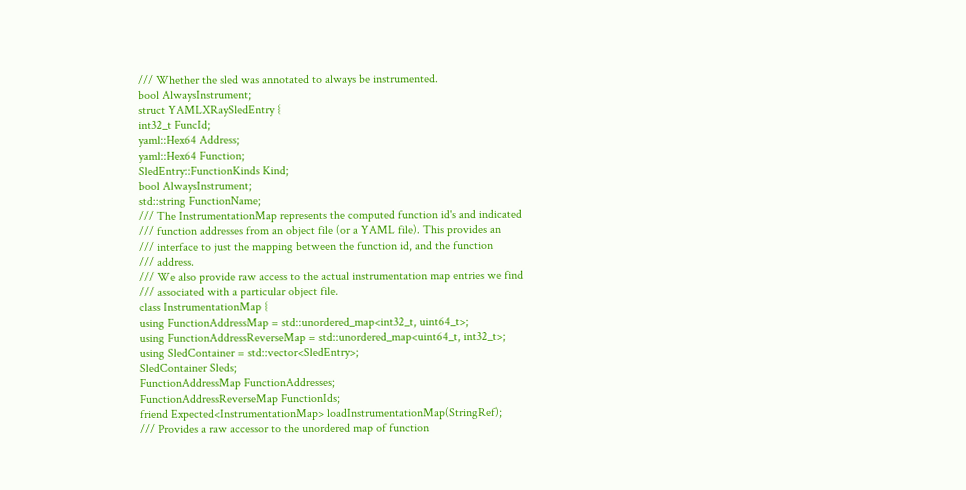/// Whether the sled was annotated to always be instrumented.
bool AlwaysInstrument;
struct YAMLXRaySledEntry {
int32_t FuncId;
yaml::Hex64 Address;
yaml::Hex64 Function;
SledEntry::FunctionKinds Kind;
bool AlwaysInstrument;
std::string FunctionName;
/// The InstrumentationMap represents the computed function id's and indicated
/// function addresses from an object file (or a YAML file). This provides an
/// interface to just the mapping between the function id, and the function
/// address.
/// We also provide raw access to the actual instrumentation map entries we find
/// associated with a particular object file.
class InstrumentationMap {
using FunctionAddressMap = std::unordered_map<int32_t, uint64_t>;
using FunctionAddressReverseMap = std::unordered_map<uint64_t, int32_t>;
using SledContainer = std::vector<SledEntry>;
SledContainer Sleds;
FunctionAddressMap FunctionAddresses;
FunctionAddressReverseMap FunctionIds;
friend Expected<InstrumentationMap> loadInstrumentationMap(StringRef);
/// Provides a raw accessor to the unordered map of function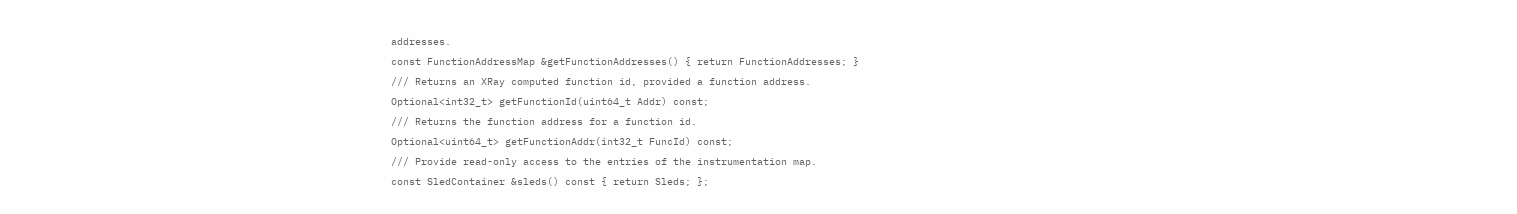addresses.
const FunctionAddressMap &getFunctionAddresses() { return FunctionAddresses; }
/// Returns an XRay computed function id, provided a function address.
Optional<int32_t> getFunctionId(uint64_t Addr) const;
/// Returns the function address for a function id.
Optional<uint64_t> getFunctionAddr(int32_t FuncId) const;
/// Provide read-only access to the entries of the instrumentation map.
const SledContainer &sleds() const { return Sleds; };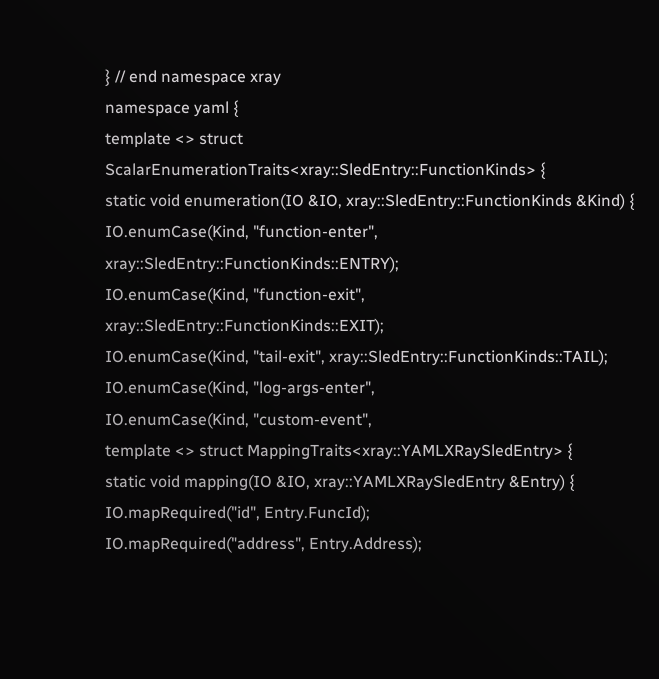} // end namespace xray
namespace yaml {
template <> struct ScalarEnumerationTraits<xray::SledEntry::FunctionKinds> {
static void enumeration(IO &IO, xray::SledEntry::FunctionKinds &Kind) {
IO.enumCase(Kind, "function-enter", xray::SledEntry::FunctionKinds::ENTRY);
IO.enumCase(Kind, "function-exit", xray::SledEntry::FunctionKinds::EXIT);
IO.enumCase(Kind, "tail-exit", xray::SledEntry::FunctionKinds::TAIL);
IO.enumCase(Kind, "log-args-enter",
IO.enumCase(Kind, "custom-event",
template <> struct MappingTraits<xray::YAMLXRaySledEntry> {
static void mapping(IO &IO, xray::YAMLXRaySledEntry &Entry) {
IO.mapRequired("id", Entry.FuncId);
IO.mapRequired("address", Entry.Address);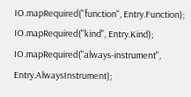IO.mapRequired("function", Entry.Function);
IO.mapRequired("kind", Entry.Kind);
IO.mapRequired("always-instrument", Entry.AlwaysInstrument);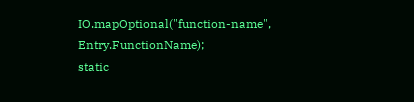IO.mapOptional("function-name", Entry.FunctionName);
static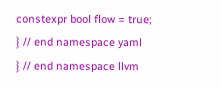constexpr bool flow = true;
} // end namespace yaml
} // end namespace llvm